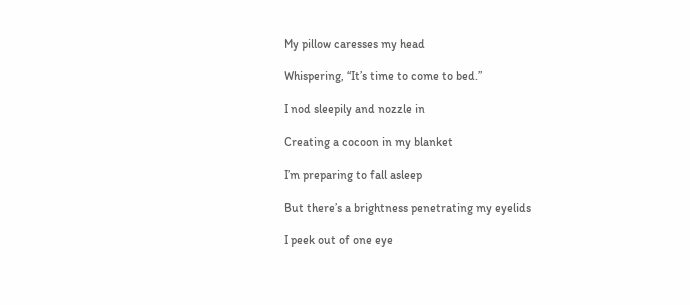My pillow caresses my head

Whispering, “It’s time to come to bed.”

I nod sleepily and nozzle in

Creating a cocoon in my blanket

I’m preparing to fall asleep

But there’s a brightness penetrating my eyelids

I peek out of one eye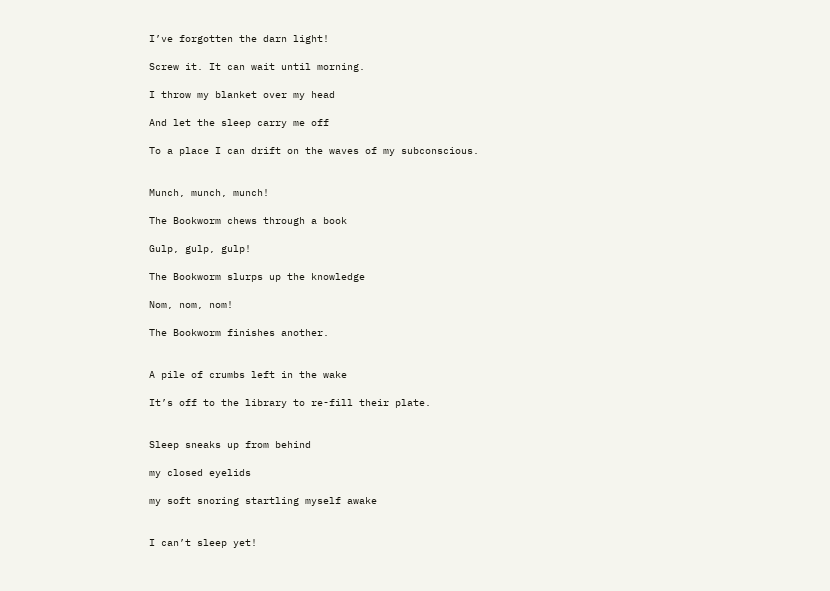I’ve forgotten the darn light!

Screw it. It can wait until morning.

I throw my blanket over my head

And let the sleep carry me off

To a place I can drift on the waves of my subconscious.


Munch, munch, munch!

The Bookworm chews through a book

Gulp, gulp, gulp!

The Bookworm slurps up the knowledge

Nom, nom, nom!

The Bookworm finishes another.


A pile of crumbs left in the wake

It’s off to the library to re-fill their plate.


Sleep sneaks up from behind

my closed eyelids

my soft snoring startling myself awake


I can’t sleep yet!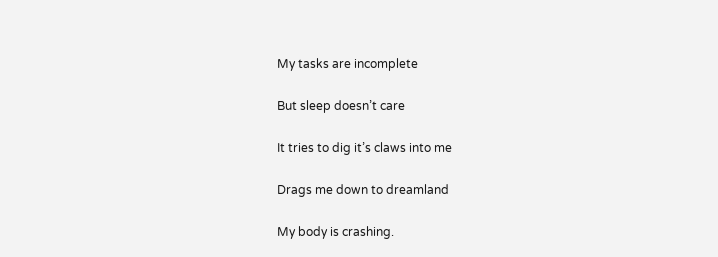My tasks are incomplete

But sleep doesn’t care

It tries to dig it’s claws into me

Drags me down to dreamland

My body is crashing.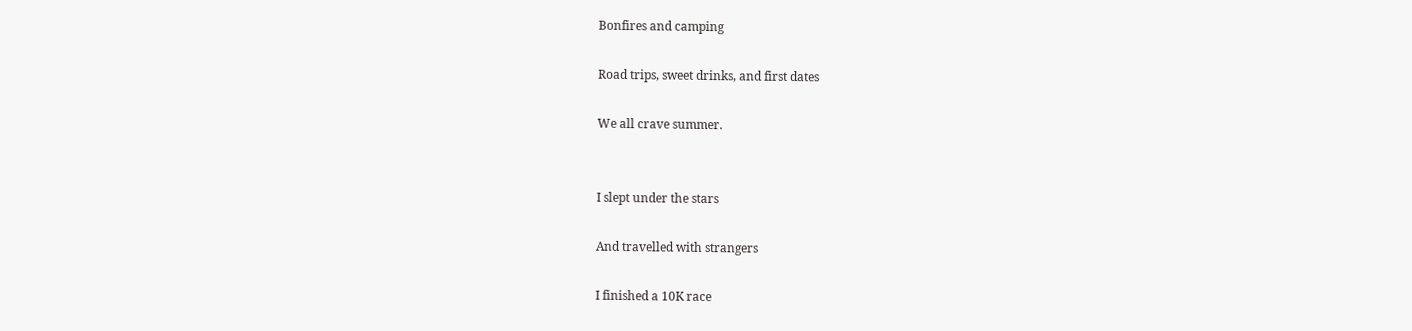Bonfires and camping

Road trips, sweet drinks, and first dates

We all crave summer.


I slept under the stars

And travelled with strangers

I finished a 10K race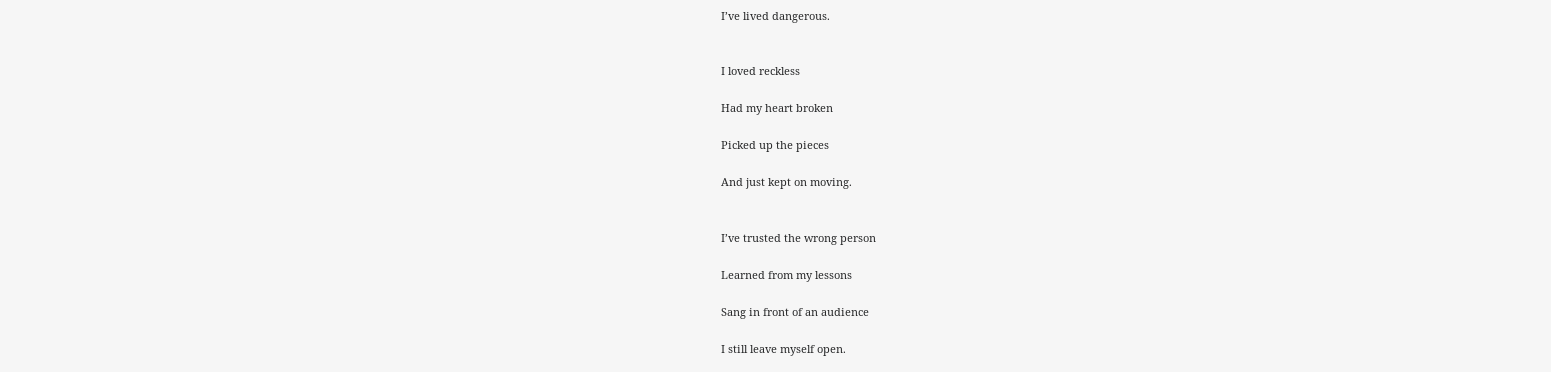I’ve lived dangerous.


I loved reckless

Had my heart broken

Picked up the pieces

And just kept on moving.


I’ve trusted the wrong person

Learned from my lessons

Sang in front of an audience

I still leave myself open.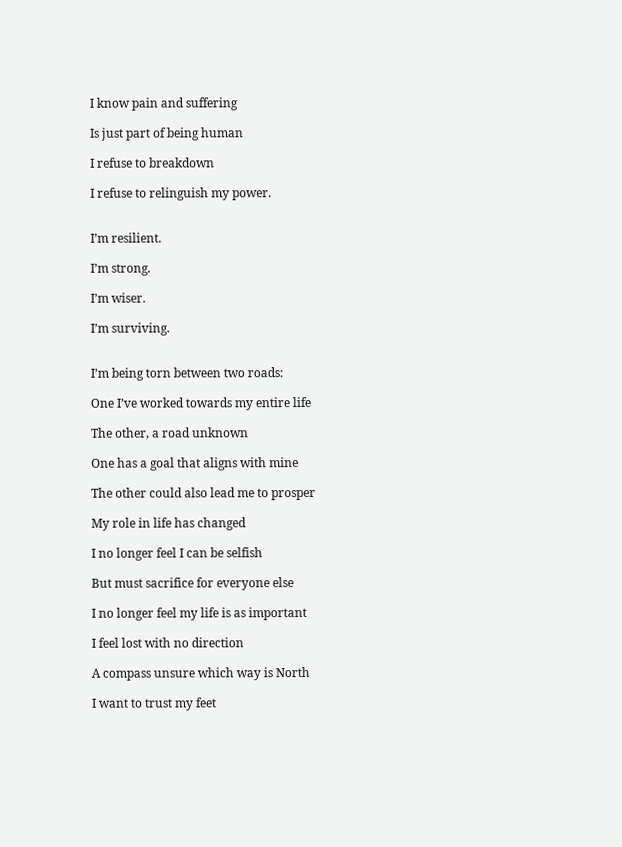I know pain and suffering

Is just part of being human

I refuse to breakdown

I refuse to relinguish my power.


I’m resilient.

I’m strong.

I’m wiser.

I’m surviving.


I’m being torn between two roads:

One I’ve worked towards my entire life

The other, a road unknown

One has a goal that aligns with mine

The other could also lead me to prosper

My role in life has changed

I no longer feel I can be selfish

But must sacrifice for everyone else

I no longer feel my life is as important

I feel lost with no direction

A compass unsure which way is North

I want to trust my feet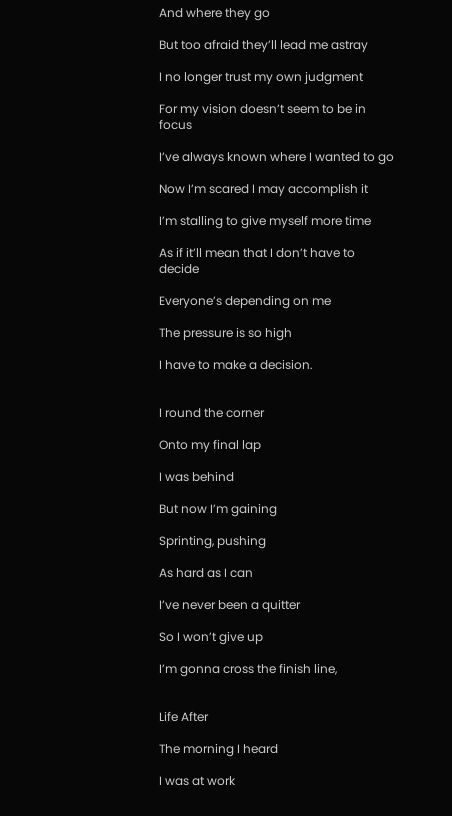And where they go

But too afraid they’ll lead me astray

I no longer trust my own judgment

For my vision doesn’t seem to be in focus

I’ve always known where I wanted to go

Now I’m scared I may accomplish it

I’m stalling to give myself more time

As if it’ll mean that I don’t have to decide

Everyone’s depending on me

The pressure is so high

I have to make a decision.


I round the corner

Onto my final lap

I was behind

But now I’m gaining

Sprinting, pushing

As hard as I can

I’ve never been a quitter

So I won’t give up

I’m gonna cross the finish line,


Life After

The morning I heard

I was at work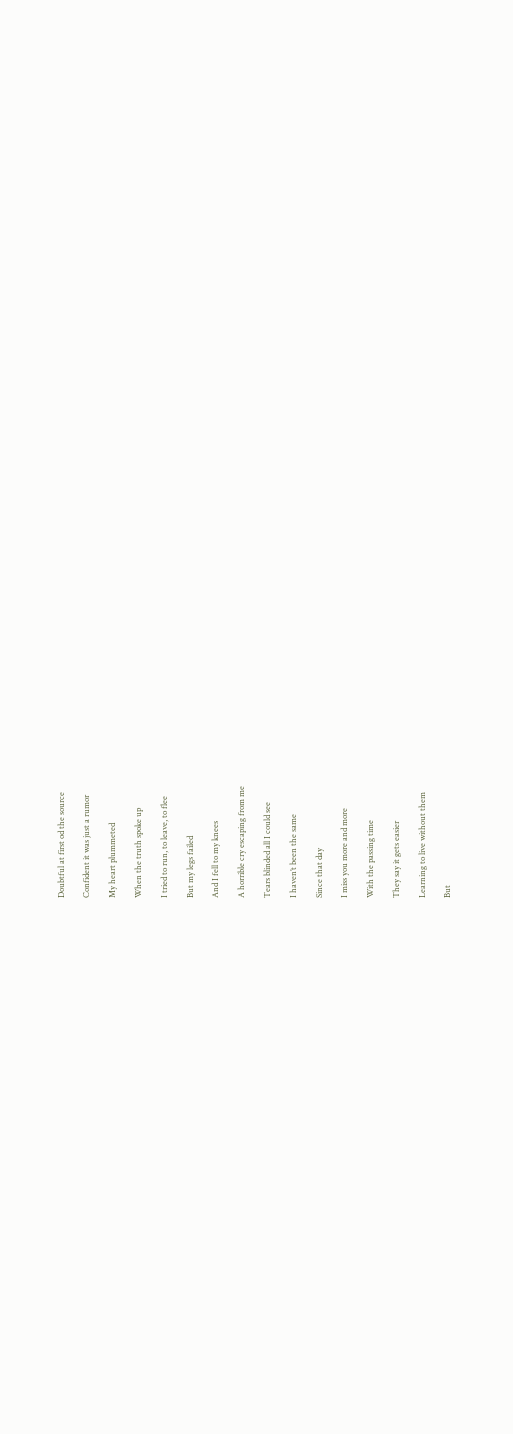Doubtful at first od the source

Confident it was just a rumor

My heart plummeted

When the truth spoke up

I tried to run, to leave, to flee

But my legs failed

And I fell to my knees

A horrible cry escaping from me

Tears blinded all I could see

I haven’t been the same

Since that day

I miss you more and more

With the passing time

They say it gets easier

Learning to live without them

But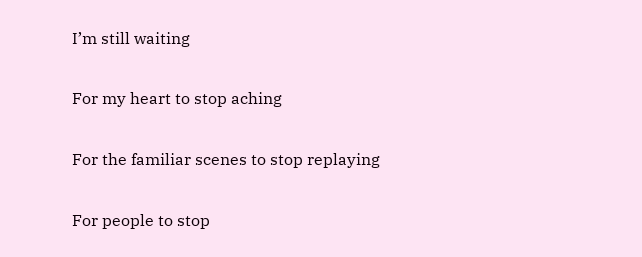I’m still waiting

For my heart to stop aching

For the familiar scenes to stop replaying

For people to stop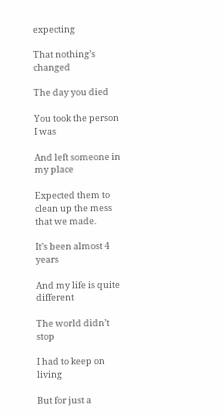expecting

That nothing’s changed

The day you died

You took the person I was

And left someone in my place

Expected them to clean up the mess that we made.

It’s been almost 4 years

And my life is quite different

The world didn’t stop

I had to keep on living

But for just a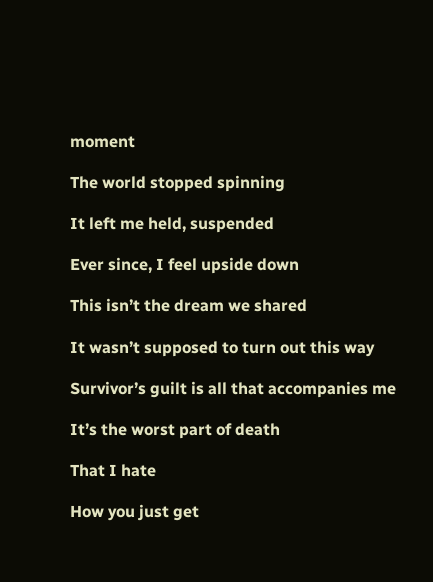moment

The world stopped spinning

It left me held, suspended

Ever since, I feel upside down

This isn’t the dream we shared

It wasn’t supposed to turn out this way

Survivor’s guilt is all that accompanies me

It’s the worst part of death

That I hate

How you just get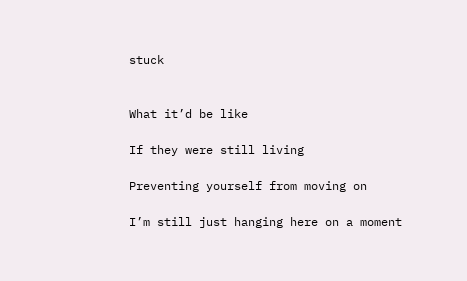stuck


What it’d be like

If they were still living

Preventing yourself from moving on

I’m still just hanging here on a moment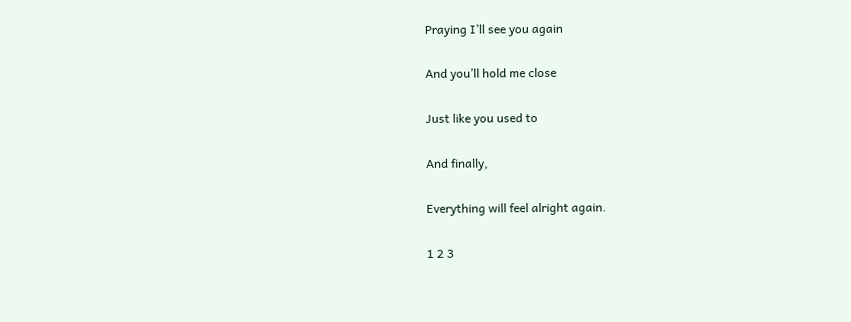Praying I’ll see you again

And you’ll hold me close

Just like you used to

And finally,

Everything will feel alright again.

1 2 3